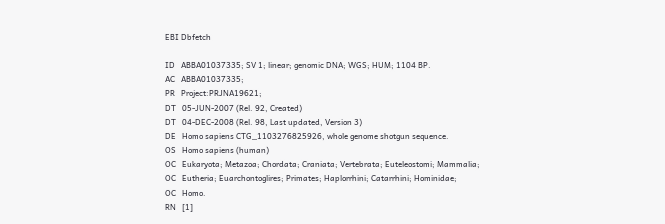EBI Dbfetch

ID   ABBA01037335; SV 1; linear; genomic DNA; WGS; HUM; 1104 BP.
AC   ABBA01037335;
PR   Project:PRJNA19621;
DT   05-JUN-2007 (Rel. 92, Created)
DT   04-DEC-2008 (Rel. 98, Last updated, Version 3)
DE   Homo sapiens CTG_1103276825926, whole genome shotgun sequence.
OS   Homo sapiens (human)
OC   Eukaryota; Metazoa; Chordata; Craniata; Vertebrata; Euteleostomi; Mammalia;
OC   Eutheria; Euarchontoglires; Primates; Haplorrhini; Catarrhini; Hominidae;
OC   Homo.
RN   [1]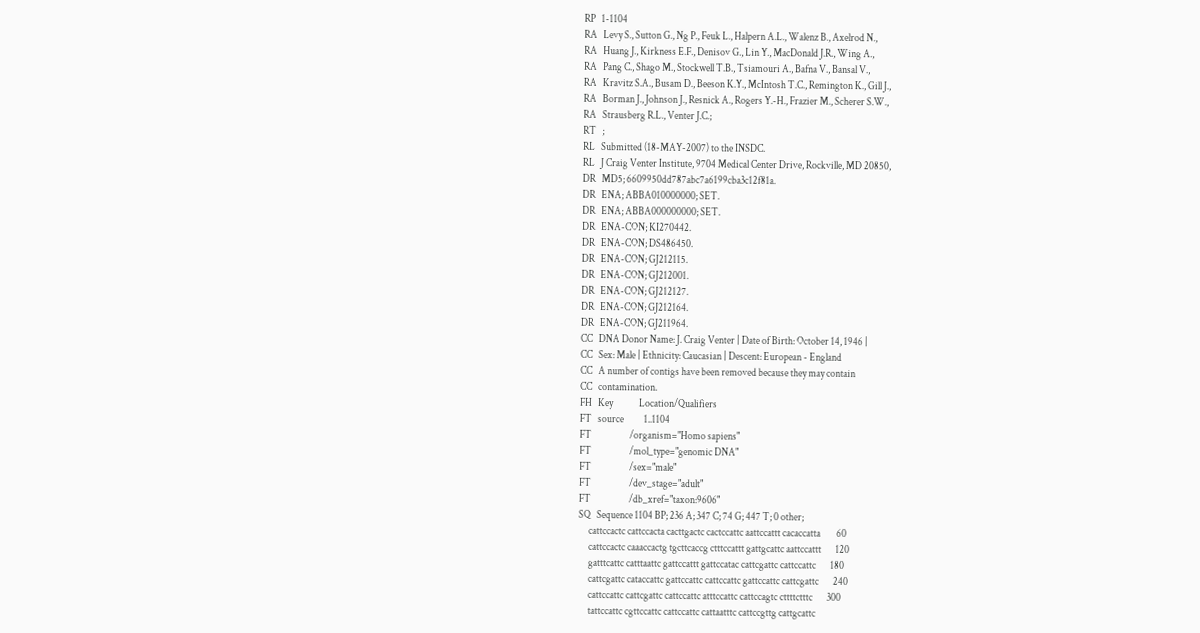RP   1-1104
RA   Levy S., Sutton G., Ng P., Feuk L., Halpern A.L., Walenz B., Axelrod N.,
RA   Huang J., Kirkness E.F., Denisov G., Lin Y., MacDonald J.R., Wing A.,
RA   Pang C., Shago M., Stockwell T.B., Tsiamouri A., Bafna V., Bansal V.,
RA   Kravitz S.A., Busam D., Beeson K.Y., McIntosh T.C., Remington K., Gill J.,
RA   Borman J., Johnson J., Resnick A., Rogers Y.-H., Frazier M., Scherer S.W.,
RA   Strausberg R.L., Venter J.C.;
RT   ;
RL   Submitted (18-MAY-2007) to the INSDC.
RL   J Craig Venter Institute, 9704 Medical Center Drive, Rockville, MD 20850,
DR   MD5; 6609950dd787abc7a6199cba3c12f81a.
DR   ENA; ABBA010000000; SET.
DR   ENA; ABBA000000000; SET.
DR   ENA-CON; KI270442.
DR   ENA-CON; DS486450.
DR   ENA-CON; GJ212115.
DR   ENA-CON; GJ212001.
DR   ENA-CON; GJ212127.
DR   ENA-CON; GJ212164.
DR   ENA-CON; GJ211964.
CC   DNA Donor Name: J. Craig Venter | Date of Birth: October 14, 1946 |
CC   Sex: Male | Ethnicity: Caucasian | Descent: European - England
CC   A number of contigs have been removed because they may contain
CC   contamination.
FH   Key             Location/Qualifiers
FT   source          1..1104
FT                   /organism="Homo sapiens"
FT                   /mol_type="genomic DNA"
FT                   /sex="male"
FT                   /dev_stage="adult"
FT                   /db_xref="taxon:9606"
SQ   Sequence 1104 BP; 236 A; 347 C; 74 G; 447 T; 0 other;
     cattccactc cattccacta cacttgactc cactccattc aattccattt cacaccatta        60
     cattccactc caaaccactg tgcttcaccg ctttccattt gattgcattc aattccattt       120
     gatttcattc catttaattc gattccattt gattccatac cattcgattc cattccattc       180
     cattcgattc cataccattc gattccattc cattccattc gattccattc cattcgattc       240
     cattccattc cattcgattc cattccattc atttccattc cattccagtc cttttctttc       300
     tattccattc cgttccattc cattccattc cattaatttc cattccgttg cattgcattc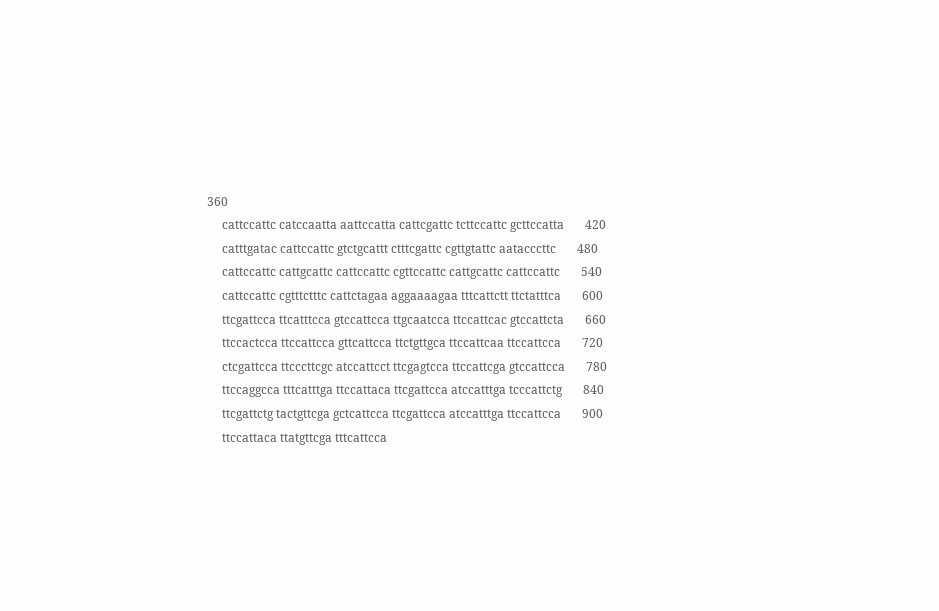360
     cattccattc catccaatta aattccatta cattcgattc tcttccattc gcttccatta       420
     catttgatac cattccattc gtctgcattt ctttcgattc cgttgtattc aatacccttc       480
     cattccattc cattgcattc cattccattc cgttccattc cattgcattc cattccattc       540
     cattccattc cgtttctttc cattctagaa aggaaaagaa tttcattctt ttctatttca       600
     ttcgattcca ttcatttcca gtccattcca ttgcaatcca ttccattcac gtccattcta       660
     ttccactcca ttccattcca gttcattcca ttctgttgca ttccattcaa ttccattcca       720
     ctcgattcca ttcccttcgc atccattcct ttcgagtcca ttccattcga gtccattcca       780
     ttccaggcca tttcatttga ttccattaca ttcgattcca atccatttga tcccattctg       840
     ttcgattctg tactgttcga gctcattcca ttcgattcca atccatttga ttccattcca       900
     ttccattaca ttatgttcga tttcattcca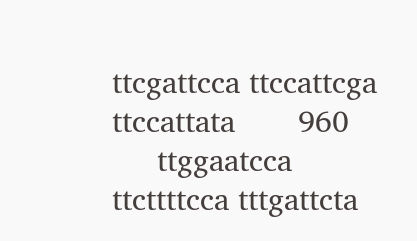ttcgattcca ttccattcga ttccattata       960
     ttggaatcca ttcttttcca tttgattcta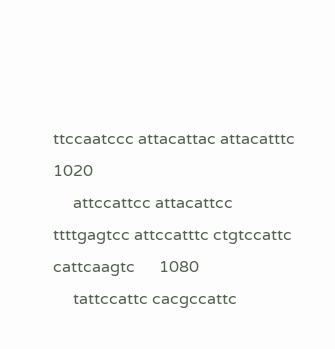ttccaatccc attacattac attacatttc      1020
     attccattcc attacattcc ttttgagtcc attccatttc ctgtccattc cattcaagtc      1080
     tattccattc cacgccattc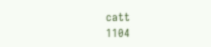catt                                             1104